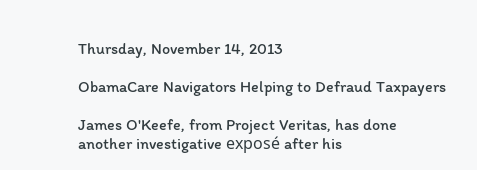Thursday, November 14, 2013

ObamaCare Navigators Helping to Defraud Taxpayers

James O'Keefe, from Project Veritas, has done another investigative exposé after his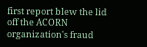first report blew the lid off the ACORN organization's fraud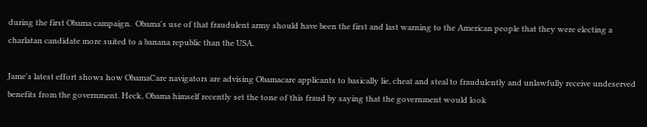during the first Obama campaign.  Obama's use of that fraudulent army should have been the first and last warning to the American people that they were electing a charlatan candidate more suited to a banana republic than the USA.

Jame's latest effort shows how ObamaCare navigators are advising Obamacare applicants to basically lie, cheat and steal to fraudulently and unlawfully receive undeserved benefits from the government. Heck, Obama himself recently set the tone of this fraud by saying that the government would look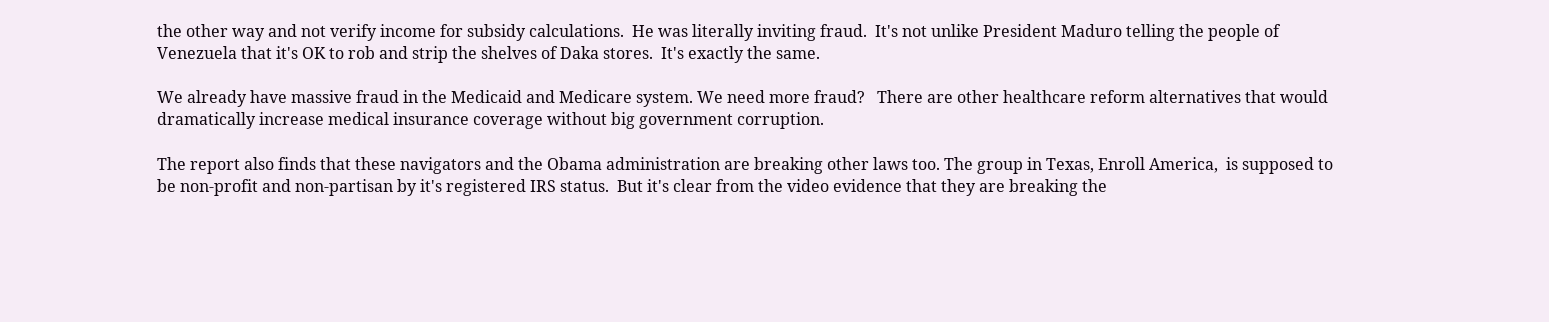the other way and not verify income for subsidy calculations.  He was literally inviting fraud.  It's not unlike President Maduro telling the people of Venezuela that it's OK to rob and strip the shelves of Daka stores.  It's exactly the same.

We already have massive fraud in the Medicaid and Medicare system. We need more fraud?   There are other healthcare reform alternatives that would dramatically increase medical insurance coverage without big government corruption.

The report also finds that these navigators and the Obama administration are breaking other laws too. The group in Texas, Enroll America,  is supposed to be non-profit and non-partisan by it's registered IRS status.  But it's clear from the video evidence that they are breaking the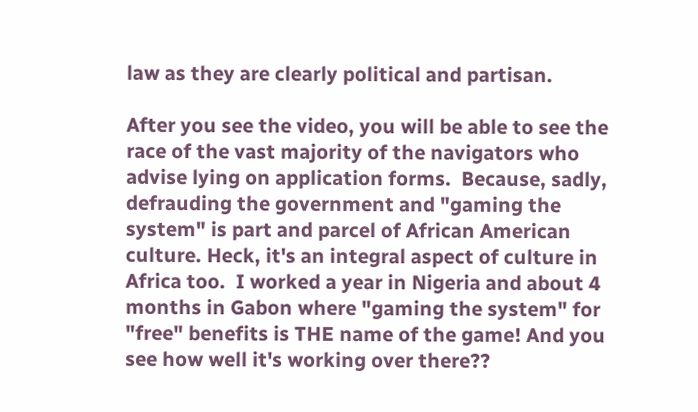law as they are clearly political and partisan.

After you see the video, you will be able to see the race of the vast majority of the navigators who advise lying on application forms.  Because, sadly, defrauding the government and "gaming the system" is part and parcel of African American culture. Heck, it's an integral aspect of culture in Africa too.  I worked a year in Nigeria and about 4 months in Gabon where "gaming the system" for "free" benefits is THE name of the game! And you see how well it's working over there??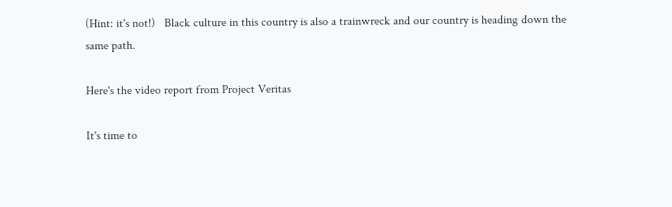(Hint: it's not!)   Black culture in this country is also a trainwreck and our country is heading down the same path.

Here's the video report from Project Veritas

It's time to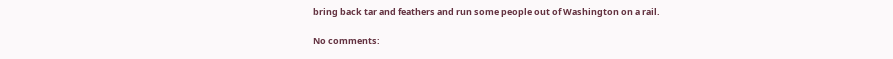bring back tar and feathers and run some people out of Washington on a rail.

No comments: